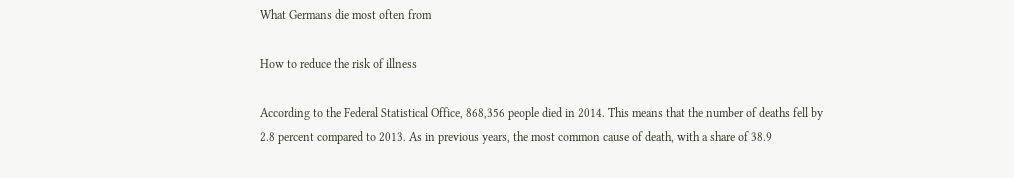What Germans die most often from

How to reduce the risk of illness

According to the Federal Statistical Office, 868,356 people died in 2014. This means that the number of deaths fell by 2.8 percent compared to 2013. As in previous years, the most common cause of death, with a share of 38.9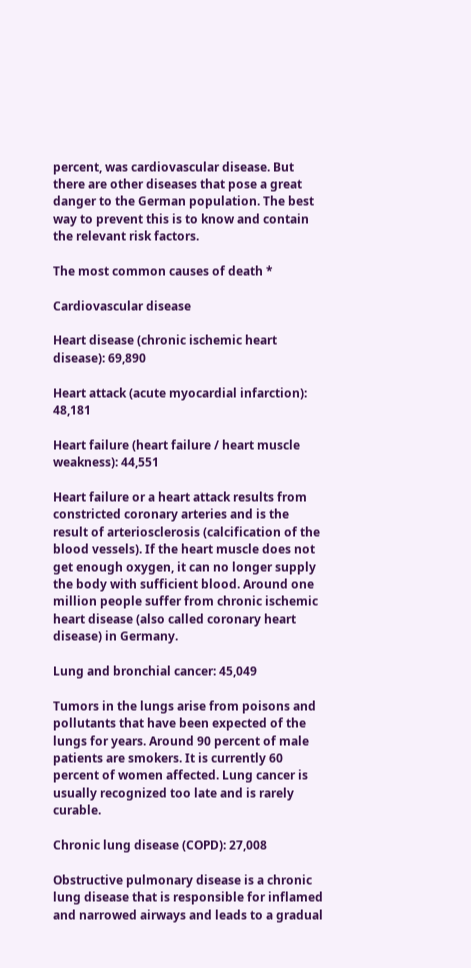percent, was cardiovascular disease. But there are other diseases that pose a great danger to the German population. The best way to prevent this is to know and contain the relevant risk factors.

The most common causes of death *

Cardiovascular disease

Heart disease (chronic ischemic heart disease): 69,890

Heart attack (acute myocardial infarction): 48,181

Heart failure (heart failure / heart muscle weakness): 44,551

Heart failure or a heart attack results from constricted coronary arteries and is the result of arteriosclerosis (calcification of the blood vessels). If the heart muscle does not get enough oxygen, it can no longer supply the body with sufficient blood. Around one million people suffer from chronic ischemic heart disease (also called coronary heart disease) in Germany.

Lung and bronchial cancer: 45,049

Tumors in the lungs arise from poisons and pollutants that have been expected of the lungs for years. Around 90 percent of male patients are smokers. It is currently 60 percent of women affected. Lung cancer is usually recognized too late and is rarely curable.

Chronic lung disease (COPD): 27,008

Obstructive pulmonary disease is a chronic lung disease that is responsible for inflamed and narrowed airways and leads to a gradual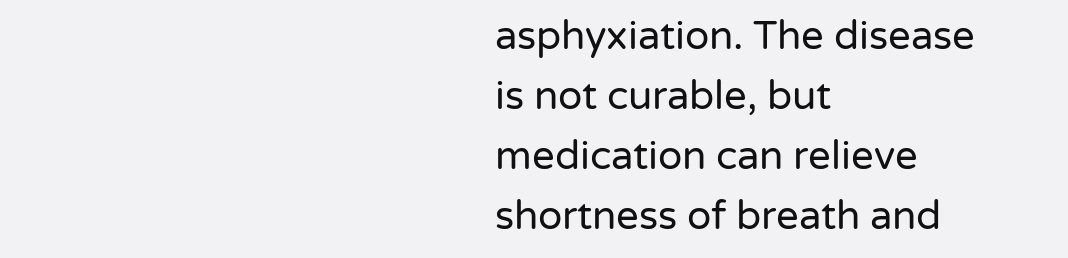asphyxiation. The disease is not curable, but medication can relieve shortness of breath and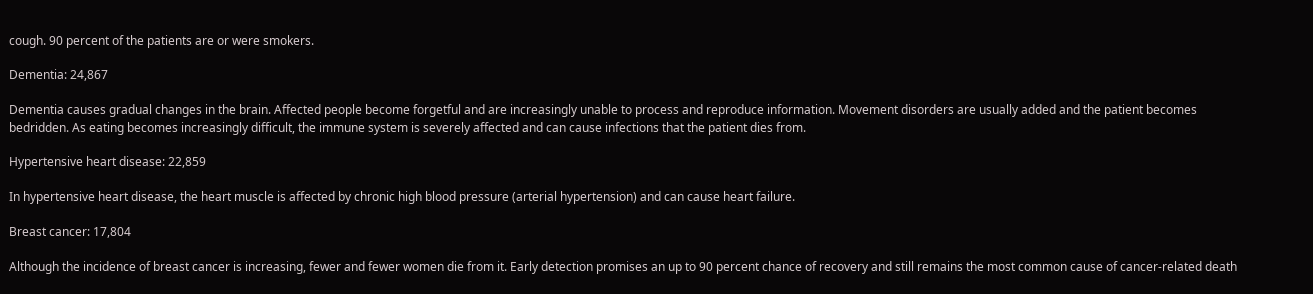cough. 90 percent of the patients are or were smokers.

Dementia: 24,867

Dementia causes gradual changes in the brain. Affected people become forgetful and are increasingly unable to process and reproduce information. Movement disorders are usually added and the patient becomes bedridden. As eating becomes increasingly difficult, the immune system is severely affected and can cause infections that the patient dies from.

Hypertensive heart disease: 22,859

In hypertensive heart disease, the heart muscle is affected by chronic high blood pressure (arterial hypertension) and can cause heart failure.

Breast cancer: 17,804

Although the incidence of breast cancer is increasing, fewer and fewer women die from it. Early detection promises an up to 90 percent chance of recovery and still remains the most common cause of cancer-related death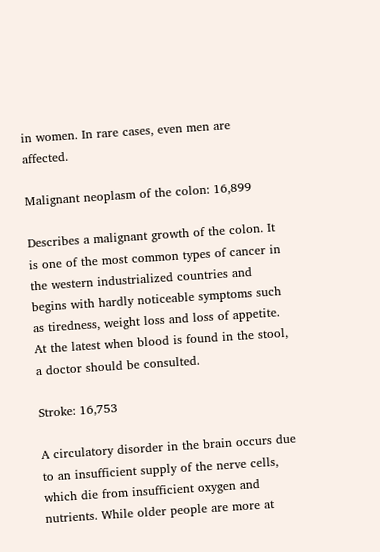in women. In rare cases, even men are affected.

Malignant neoplasm of the colon: 16,899

Describes a malignant growth of the colon. It is one of the most common types of cancer in the western industrialized countries and begins with hardly noticeable symptoms such as tiredness, weight loss and loss of appetite. At the latest when blood is found in the stool, a doctor should be consulted.

Stroke: 16,753

A circulatory disorder in the brain occurs due to an insufficient supply of the nerve cells, which die from insufficient oxygen and nutrients. While older people are more at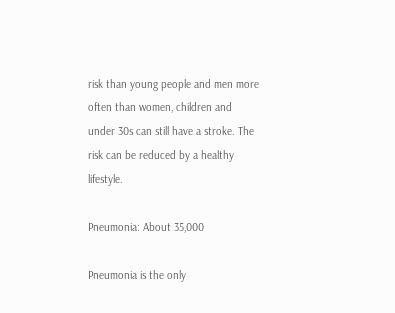risk than young people and men more often than women, children and under 30s can still have a stroke. The risk can be reduced by a healthy lifestyle.

Pneumonia: About 35,000

Pneumonia is the only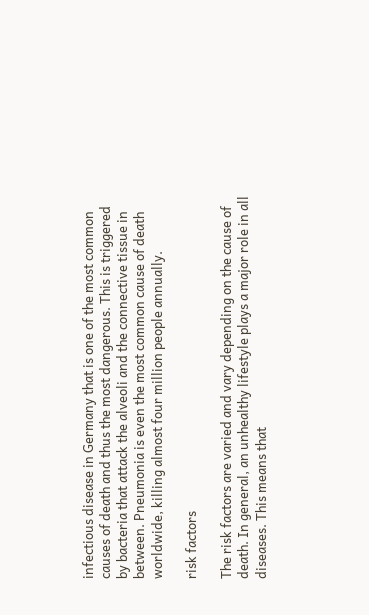infectious disease in Germany that is one of the most common causes of death and thus the most dangerous. This is triggered by bacteria that attack the alveoli and the connective tissue in between. Pneumonia is even the most common cause of death worldwide, killing almost four million people annually.

risk factors

The risk factors are varied and vary depending on the cause of death. In general, an unhealthy lifestyle plays a major role in all diseases. This means that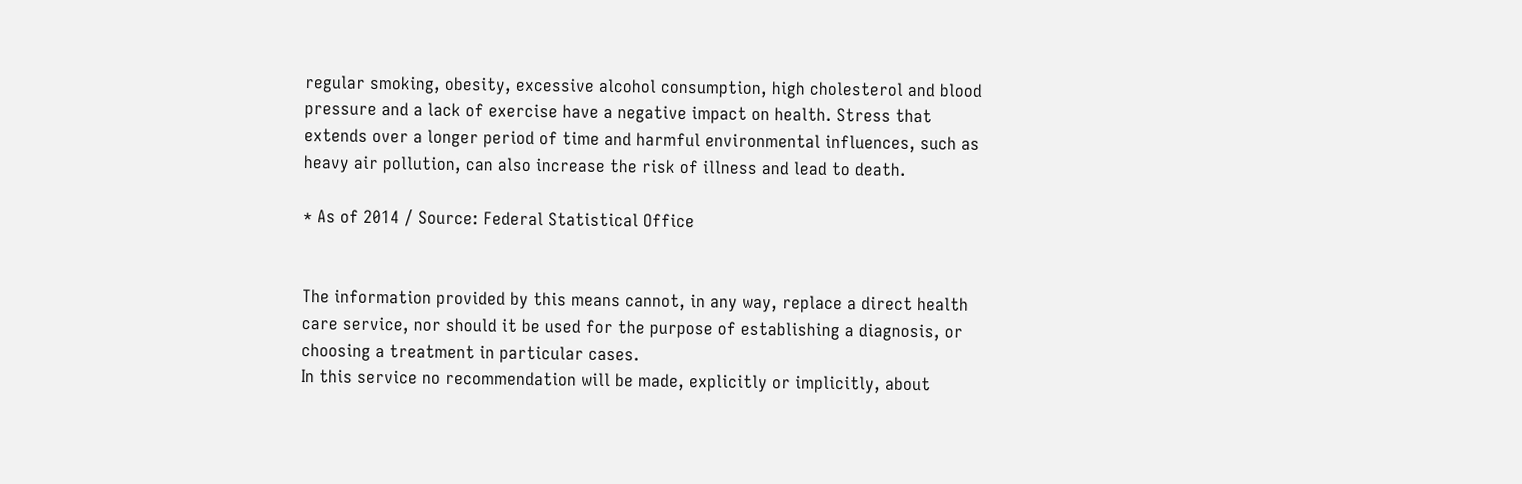regular smoking, obesity, excessive alcohol consumption, high cholesterol and blood pressure and a lack of exercise have a negative impact on health. Stress that extends over a longer period of time and harmful environmental influences, such as heavy air pollution, can also increase the risk of illness and lead to death.

* As of 2014 / Source: Federal Statistical Office


The information provided by this means cannot, in any way, replace a direct health care service, nor should it be used for the purpose of establishing a diagnosis, or choosing a treatment in particular cases.
In this service no recommendation will be made, explicitly or implicitly, about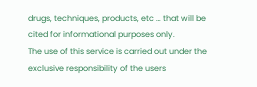drugs, techniques, products, etc … that will be cited for informational purposes only.
The use of this service is carried out under the exclusive responsibility of the users